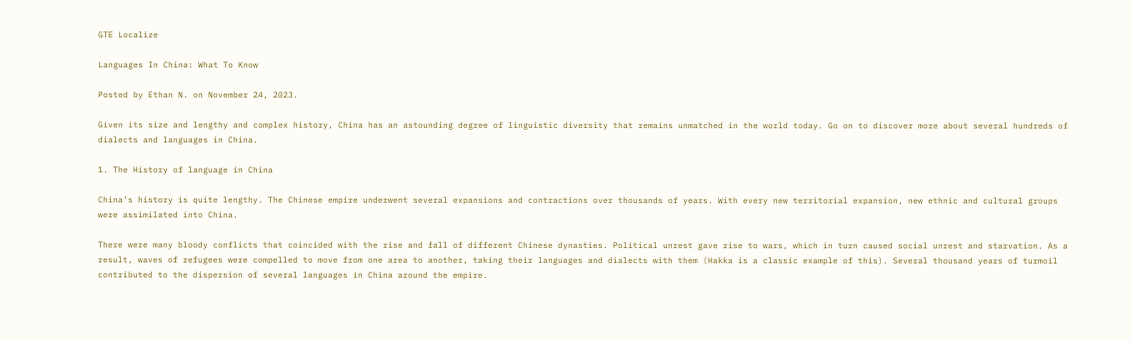GTE Localize

Languages In China: What To Know

Posted by Ethan N. on November 24, 2023.

Given its size and lengthy and complex history, China has an astounding degree of linguistic diversity that remains unmatched in the world today. Go on to discover more about several hundreds of dialects and languages in China.

1. The History of language in China

China’s history is quite lengthy. The Chinese empire underwent several expansions and contractions over thousands of years. With every new territorial expansion, new ethnic and cultural groups were assimilated into China.

There were many bloody conflicts that coincided with the rise and fall of different Chinese dynasties. Political unrest gave rise to wars, which in turn caused social unrest and starvation. As a result, waves of refugees were compelled to move from one area to another, taking their languages and dialects with them (Hakka is a classic example of this). Several thousand years of turmoil contributed to the dispersion of several languages in China around the empire.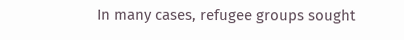In many cases, refugee groups sought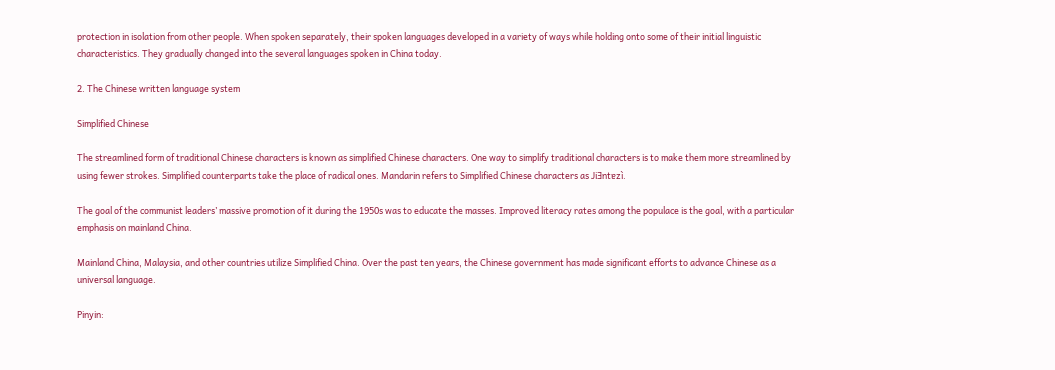protection in isolation from other people. When spoken separately, their spoken languages developed in a variety of ways while holding onto some of their initial linguistic characteristics. They gradually changed into the several languages spoken in China today.

2. The Chinese written language system

Simplified Chinese

The streamlined form of traditional Chinese characters is known as simplified Chinese characters. One way to simplify traditional characters is to make them more streamlined by using fewer strokes. Simplified counterparts take the place of radical ones. Mandarin refers to Simplified Chinese characters as JiƎntɐzì.

The goal of the communist leaders’ massive promotion of it during the 1950s was to educate the masses. Improved literacy rates among the populace is the goal, with a particular emphasis on mainland China.

Mainland China, Malaysia, and other countries utilize Simplified China. Over the past ten years, the Chinese government has made significant efforts to advance Chinese as a universal language.

Pinyin: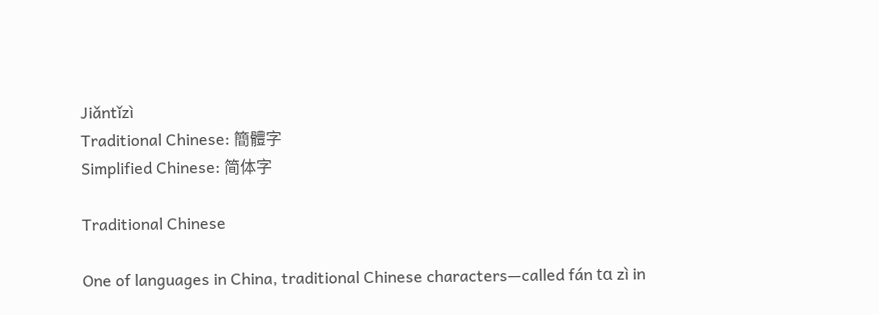Jiǎntǐzì
Traditional Chinese: 簡體字
Simplified Chinese: 简体字

Traditional Chinese

One of languages in China, traditional Chinese characters—called fán tɑ zì in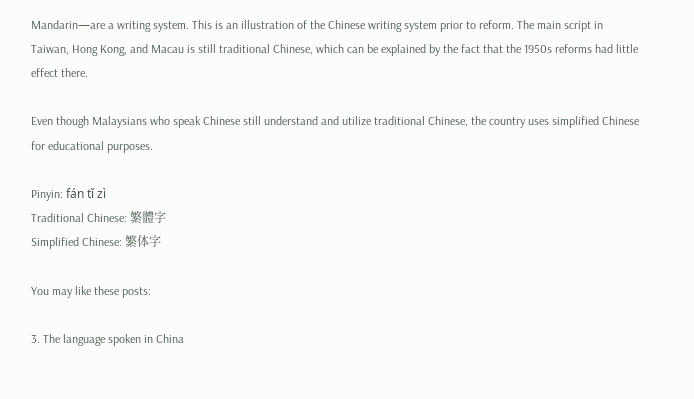Mandarin—are a writing system. This is an illustration of the Chinese writing system prior to reform. The main script in Taiwan, Hong Kong, and Macau is still traditional Chinese, which can be explained by the fact that the 1950s reforms had little effect there.

Even though Malaysians who speak Chinese still understand and utilize traditional Chinese, the country uses simplified Chinese for educational purposes.

Pinyin: fán tǐ zì
Traditional Chinese: 繁體字
Simplified Chinese: 繁体字

You may like these posts:

3. The language spoken in China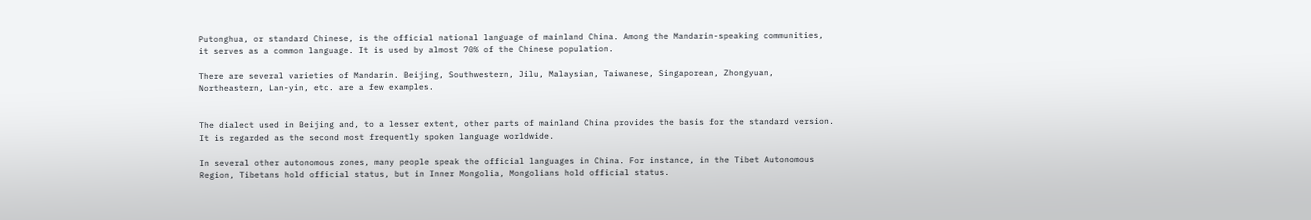Putonghua, or standard Chinese, is the official national language of mainland China. Among the Mandarin-speaking communities, it serves as a common language. It is used by almost 70% of the Chinese population.

There are several varieties of Mandarin. Beijing, Southwestern, Jilu, Malaysian, Taiwanese, Singaporean, Zhongyuan, Northeastern, Lan-yin, etc. are a few examples.


The dialect used in Beijing and, to a lesser extent, other parts of mainland China provides the basis for the standard version. It is regarded as the second most frequently spoken language worldwide.

In several other autonomous zones, many people speak the official languages in China. For instance, in the Tibet Autonomous Region, Tibetans hold official status, but in Inner Mongolia, Mongolians hold official status.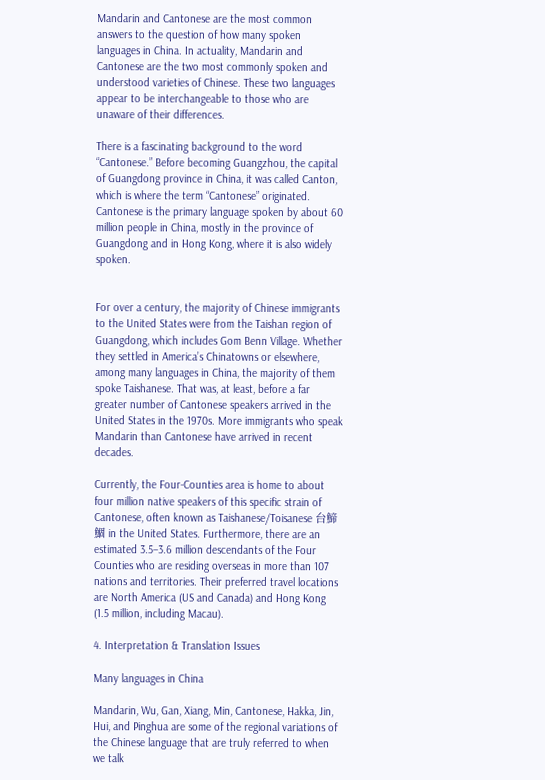Mandarin and Cantonese are the most common answers to the question of how many spoken languages in China. In actuality, Mandarin and Cantonese are the two most commonly spoken and understood varieties of Chinese. These two languages appear to be interchangeable to those who are unaware of their differences.

There is a fascinating background to the word “Cantonese.” Before becoming Guangzhou, the capital of Guangdong province in China, it was called Canton, which is where the term “Cantonese” originated. Cantonese is the primary language spoken by about 60 million people in China, mostly in the province of Guangdong and in Hong Kong, where it is also widely spoken.


For over a century, the majority of Chinese immigrants to the United States were from the Taishan region of Guangdong, which includes Gom Benn Village. Whether they settled in America’s Chinatowns or elsewhere, among many languages in China, the majority of them spoke Taishanese. That was, at least, before a far greater number of Cantonese speakers arrived in the United States in the 1970s. More immigrants who speak Mandarin than Cantonese have arrived in recent decades.

Currently, the Four-Counties area is home to about four million native speakers of this specific strain of Cantonese, often known as Taishanese/Toisanese 台䱱鯝 in the United States. Furthermore, there are an estimated 3.5–3.6 million descendants of the Four Counties who are residing overseas in more than 107 nations and territories. Their preferred travel locations are North America (US and Canada) and Hong Kong (1.5 million, including Macau).

4. Interpretation & Translation Issues

Many languages in China

Mandarin, Wu, Gan, Xiang, Min, Cantonese, Hakka, Jin, Hui, and Pinghua are some of the regional variations of the Chinese language that are truly referred to when we talk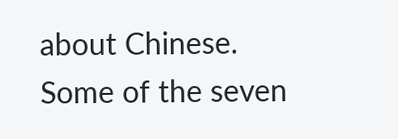about Chinese. Some of the seven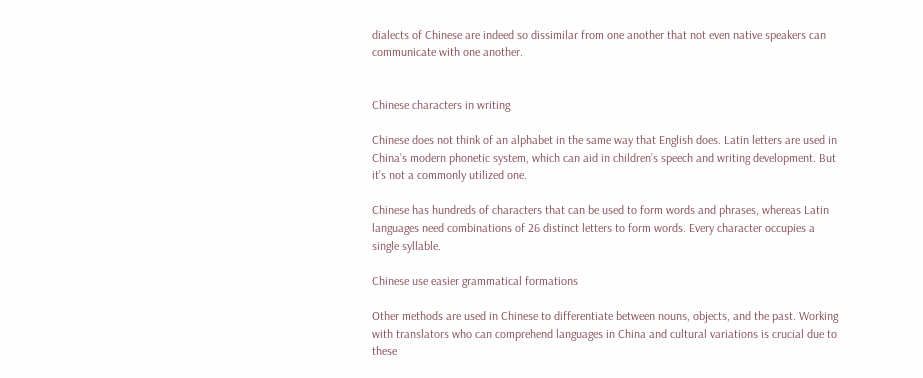dialects of Chinese are indeed so dissimilar from one another that not even native speakers can communicate with one another.


Chinese characters in writing

Chinese does not think of an alphabet in the same way that English does. Latin letters are used in China’s modern phonetic system, which can aid in children’s speech and writing development. But it’s not a commonly utilized one.

Chinese has hundreds of characters that can be used to form words and phrases, whereas Latin languages need combinations of 26 distinct letters to form words. Every character occupies a single syllable.

Chinese use easier grammatical formations

Other methods are used in Chinese to differentiate between nouns, objects, and the past. Working with translators who can comprehend languages in China and cultural variations is crucial due to these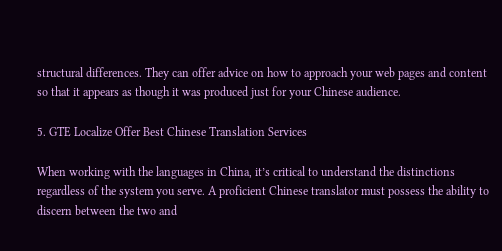structural differences. They can offer advice on how to approach your web pages and content so that it appears as though it was produced just for your Chinese audience.

5. GTE Localize Offer Best Chinese Translation Services

When working with the languages in China, it’s critical to understand the distinctions regardless of the system you serve. A proficient Chinese translator must possess the ability to discern between the two and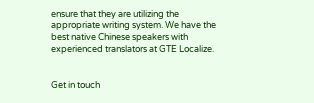ensure that they are utilizing the appropriate writing system. We have the best native Chinese speakers with experienced translators at GTE Localize.


Get in touch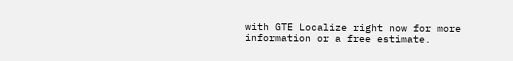with GTE Localize right now for more information or a free estimate.